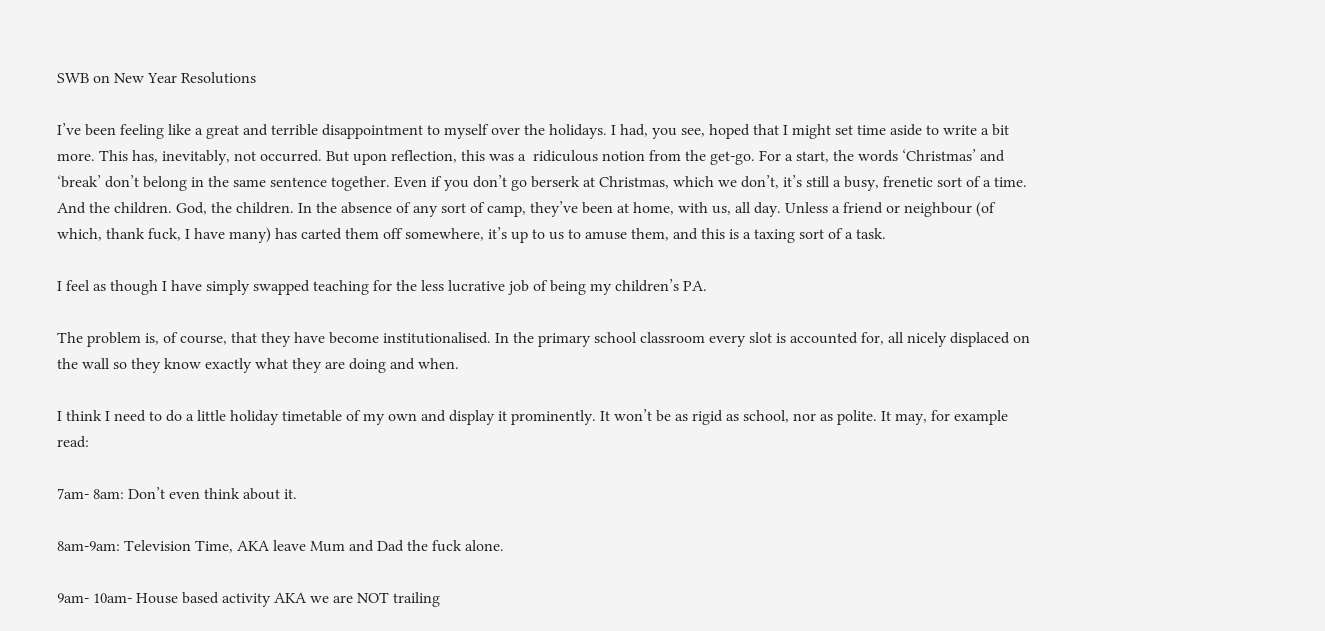SWB on New Year Resolutions

I’ve been feeling like a great and terrible disappointment to myself over the holidays. I had, you see, hoped that I might set time aside to write a bit more. This has, inevitably, not occurred. But upon reflection, this was a  ridiculous notion from the get-go. For a start, the words ‘Christmas’ and ‘break’ don’t belong in the same sentence together. Even if you don’t go berserk at Christmas, which we don’t, it’s still a busy, frenetic sort of a time. And the children. God, the children. In the absence of any sort of camp, they’ve been at home, with us, all day. Unless a friend or neighbour (of which, thank fuck, I have many) has carted them off somewhere, it’s up to us to amuse them, and this is a taxing sort of a task.

I feel as though I have simply swapped teaching for the less lucrative job of being my children’s PA.

The problem is, of course, that they have become institutionalised. In the primary school classroom every slot is accounted for, all nicely displaced on the wall so they know exactly what they are doing and when.

I think I need to do a little holiday timetable of my own and display it prominently. It won’t be as rigid as school, nor as polite. It may, for example read:

7am- 8am: Don’t even think about it.

8am-9am: Television Time, AKA leave Mum and Dad the fuck alone.

9am- 10am- House based activity AKA we are NOT trailing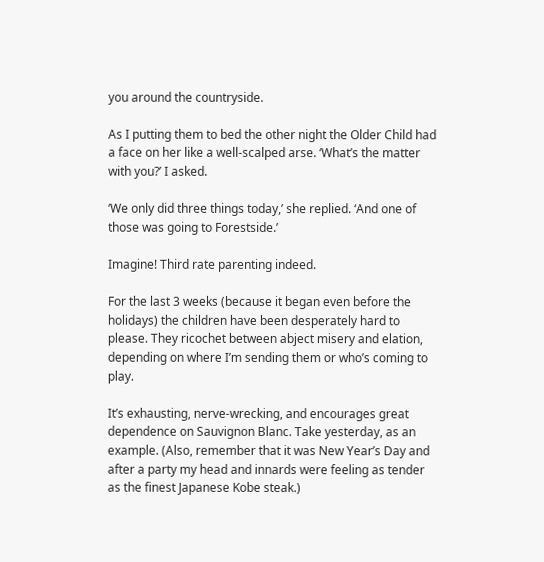you around the countryside.

As I putting them to bed the other night the Older Child had a face on her like a well-scalped arse. ‘What’s the matter with you?’ I asked.

‘We only did three things today,’ she replied. ‘And one of those was going to Forestside.’

Imagine! Third rate parenting indeed.

For the last 3 weeks (because it began even before the holidays) the children have been desperately hard to please. They ricochet between abject misery and elation, depending on where I’m sending them or who’s coming to play.

It’s exhausting, nerve-wrecking, and encourages great dependence on Sauvignon Blanc. Take yesterday, as an example. (Also, remember that it was New Year’s Day and after a party my head and innards were feeling as tender as the finest Japanese Kobe steak.)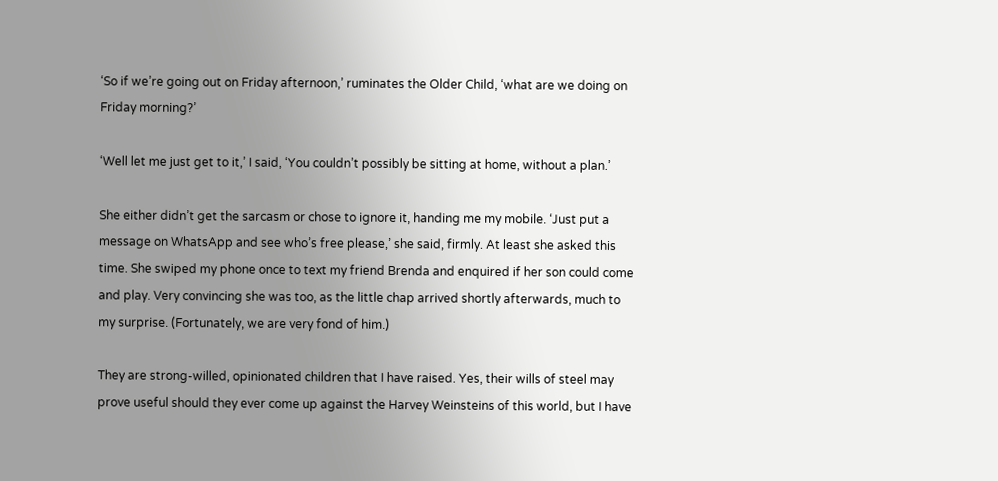‘So if we’re going out on Friday afternoon,’ ruminates the Older Child, ‘what are we doing on Friday morning?’

‘Well let me just get to it,’ I said, ‘You couldn’t possibly be sitting at home, without a plan.’

She either didn’t get the sarcasm or chose to ignore it, handing me my mobile. ‘Just put a message on WhatsApp and see who’s free please,’ she said, firmly. At least she asked this time. She swiped my phone once to text my friend Brenda and enquired if her son could come and play. Very convincing she was too, as the little chap arrived shortly afterwards, much to my surprise. (Fortunately, we are very fond of him.)

They are strong-willed, opinionated children that I have raised. Yes, their wills of steel may prove useful should they ever come up against the Harvey Weinsteins of this world, but I have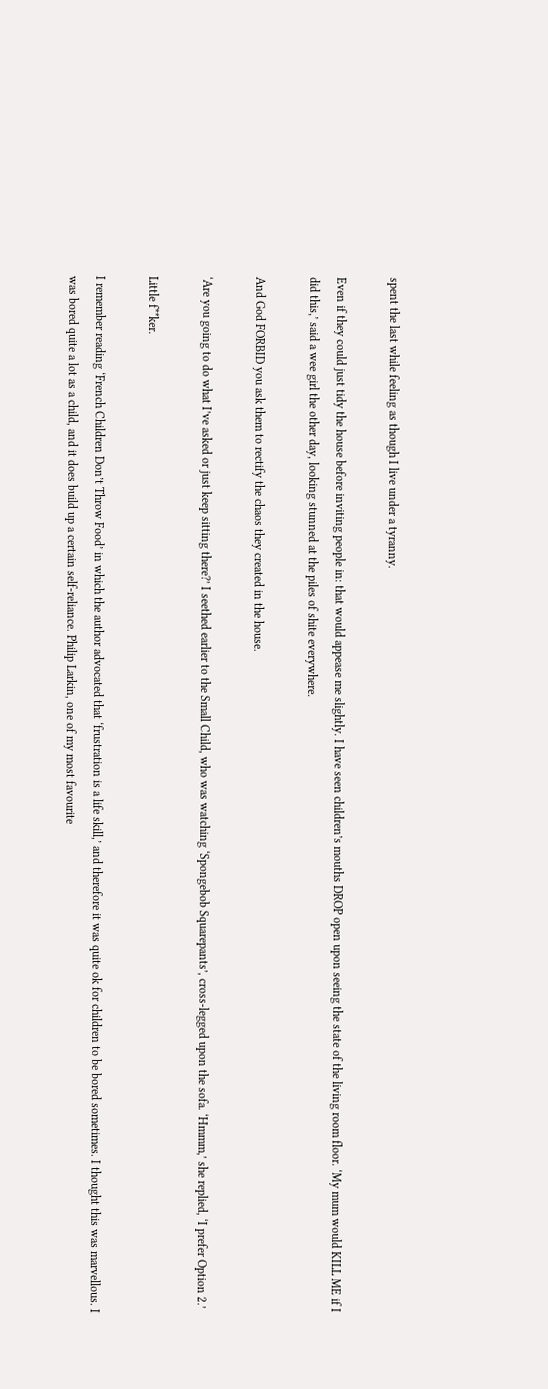spent the last while feeling as though I live under a tyranny.

Even if they could just tidy the house before inviting people in: that would appease me slightly. I have seen children’s mouths DROP open upon seeing the state of the living room floor. ‘My mum would KILL ME if I did this,’ said a wee girl the other day, looking stunned at the piles of shite everywhere.

And God FORBID you ask them to rectify the chaos they created in the house.

‘Are you going to do what I’ve asked or just keep sitting there?’ I seethed earlier to the Small Child, who was watching ‘Spongebob Squarepants’, cross-legged upon the sofa. ‘Hmmm,’ she replied, ‘I prefer Option 2.’

Little f**ker.

I remember reading ‘French Children Don’t Throw Food’ in which the author advocated that ‘frustration is a life skill,’ and therefore it was quite ok for children to be bored sometimes. I thought this was marvellous. I was bored quite a lot as a child, and it does build up a certain self-reliance. Philip Larkin, one of my most favourite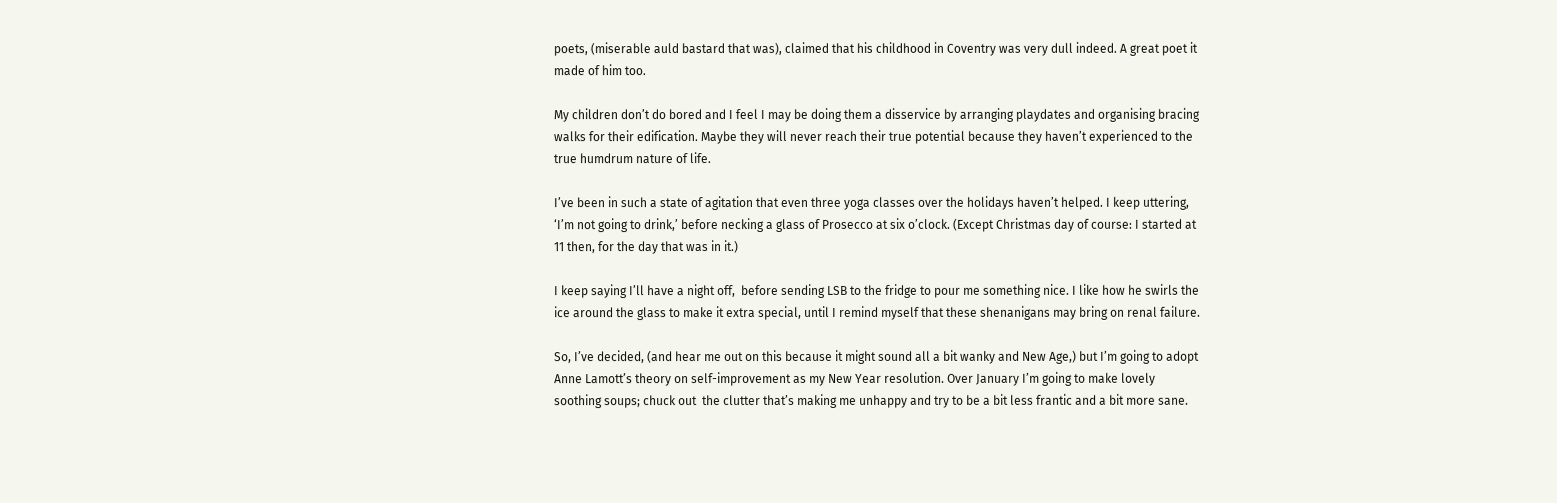poets, (miserable auld bastard that was), claimed that his childhood in Coventry was very dull indeed. A great poet it made of him too.

My children don’t do bored and I feel I may be doing them a disservice by arranging playdates and organising bracing walks for their edification. Maybe they will never reach their true potential because they haven’t experienced to the true humdrum nature of life.

I’ve been in such a state of agitation that even three yoga classes over the holidays haven’t helped. I keep uttering, ‘I’m not going to drink,’ before necking a glass of Prosecco at six o’clock. (Except Christmas day of course: I started at 11 then, for the day that was in it.)

I keep saying I’ll have a night off,  before sending LSB to the fridge to pour me something nice. I like how he swirls the ice around the glass to make it extra special, until I remind myself that these shenanigans may bring on renal failure.

So, I’ve decided, (and hear me out on this because it might sound all a bit wanky and New Age,) but I’m going to adopt Anne Lamott’s theory on self-improvement as my New Year resolution. Over January I’m going to make lovely soothing soups; chuck out  the clutter that’s making me unhappy and try to be a bit less frantic and a bit more sane.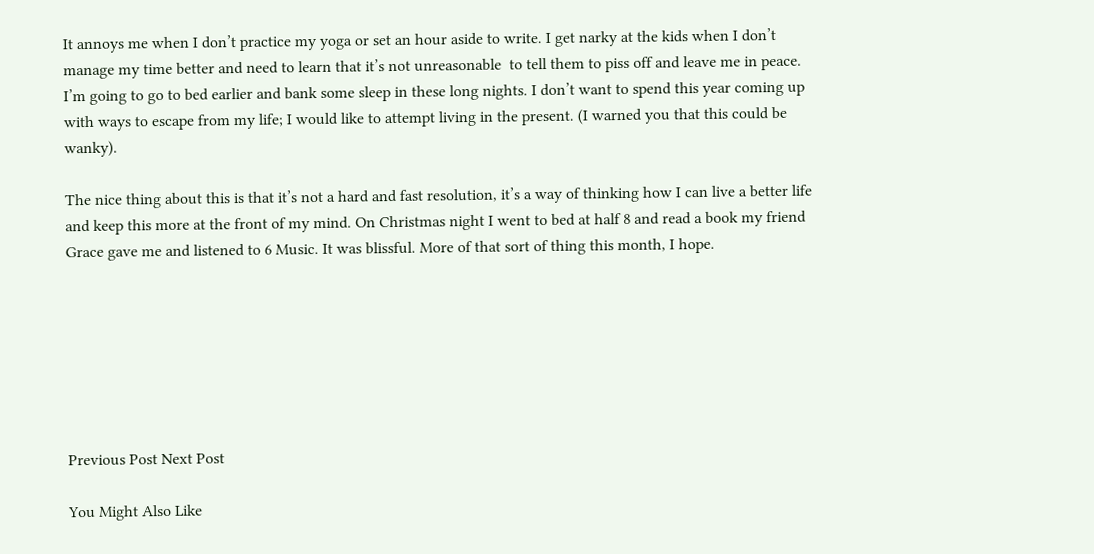It annoys me when I don’t practice my yoga or set an hour aside to write. I get narky at the kids when I don’t manage my time better and need to learn that it’s not unreasonable  to tell them to piss off and leave me in peace. I’m going to go to bed earlier and bank some sleep in these long nights. I don’t want to spend this year coming up with ways to escape from my life; I would like to attempt living in the present. (I warned you that this could be wanky).

The nice thing about this is that it’s not a hard and fast resolution, it’s a way of thinking how I can live a better life and keep this more at the front of my mind. On Christmas night I went to bed at half 8 and read a book my friend Grace gave me and listened to 6 Music. It was blissful. More of that sort of thing this month, I hope.







Previous Post Next Post

You Might Also Like